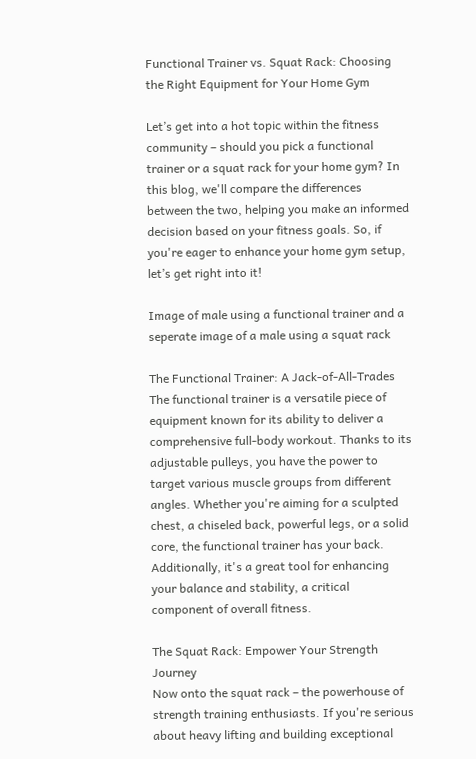Functional Trainer vs. Squat Rack: Choosing the Right Equipment for Your Home Gym

Let’s get into a hot topic within the fitness community – should you pick a functional trainer or a squat rack for your home gym? In this blog, we'll compare the differences between the two, helping you make an informed decision based on your fitness goals. So, if you're eager to enhance your home gym setup, let’s get right into it!

Image of male using a functional trainer and a seperate image of a male using a squat rack

The Functional Trainer: A Jack-of-All-Trades
The functional trainer is a versatile piece of equipment known for its ability to deliver a comprehensive full-body workout. Thanks to its adjustable pulleys, you have the power to target various muscle groups from different angles. Whether you're aiming for a sculpted chest, a chiseled back, powerful legs, or a solid core, the functional trainer has your back. Additionally, it's a great tool for enhancing your balance and stability, a critical component of overall fitness.

The Squat Rack: Empower Your Strength Journey
Now onto the squat rack – the powerhouse of strength training enthusiasts. If you're serious about heavy lifting and building exceptional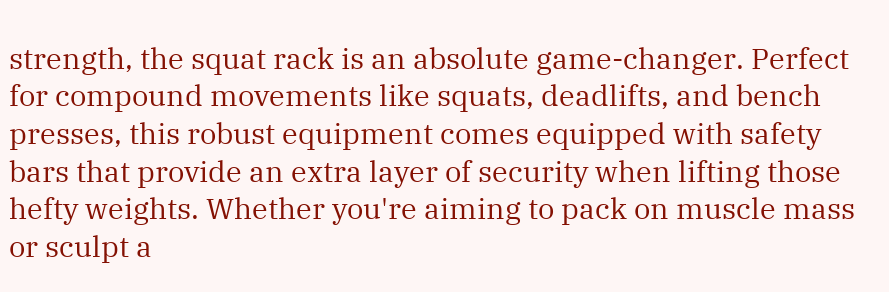strength, the squat rack is an absolute game-changer. Perfect for compound movements like squats, deadlifts, and bench presses, this robust equipment comes equipped with safety bars that provide an extra layer of security when lifting those hefty weights. Whether you're aiming to pack on muscle mass or sculpt a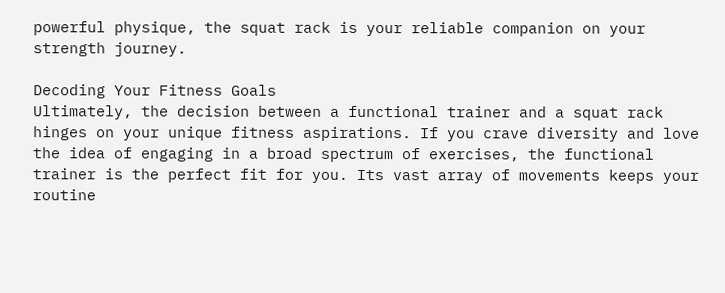powerful physique, the squat rack is your reliable companion on your strength journey.

Decoding Your Fitness Goals
Ultimately, the decision between a functional trainer and a squat rack hinges on your unique fitness aspirations. If you crave diversity and love the idea of engaging in a broad spectrum of exercises, the functional trainer is the perfect fit for you. Its vast array of movements keeps your routine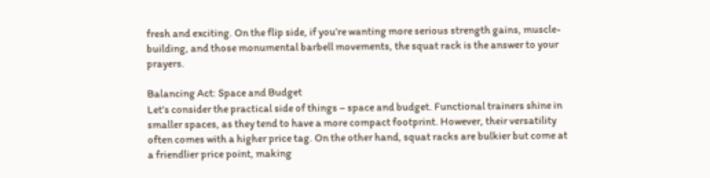fresh and exciting. On the flip side, if you’re wanting more serious strength gains, muscle-building, and those monumental barbell movements, the squat rack is the answer to your prayers.

Balancing Act: Space and Budget
Let’s consider the practical side of things – space and budget. Functional trainers shine in smaller spaces, as they tend to have a more compact footprint. However, their versatility often comes with a higher price tag. On the other hand, squat racks are bulkier but come at a friendlier price point, making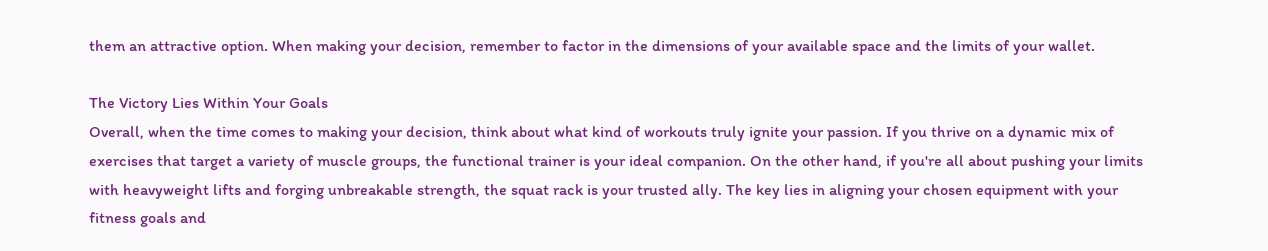them an attractive option. When making your decision, remember to factor in the dimensions of your available space and the limits of your wallet.

The Victory Lies Within Your Goals
Overall, when the time comes to making your decision, think about what kind of workouts truly ignite your passion. If you thrive on a dynamic mix of exercises that target a variety of muscle groups, the functional trainer is your ideal companion. On the other hand, if you're all about pushing your limits with heavyweight lifts and forging unbreakable strength, the squat rack is your trusted ally. The key lies in aligning your chosen equipment with your fitness goals and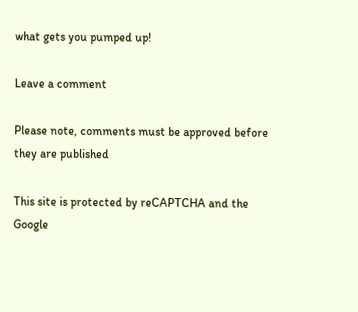what gets you pumped up!

Leave a comment

Please note, comments must be approved before they are published

This site is protected by reCAPTCHA and the Google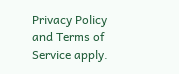Privacy Policy and Terms of Service apply.